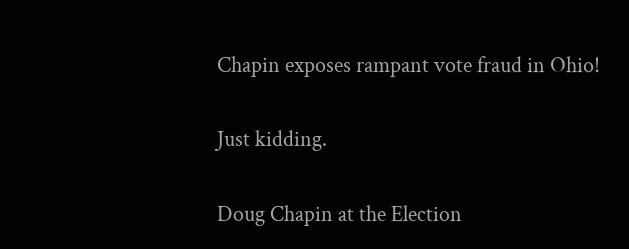Chapin exposes rampant vote fraud in Ohio!

Just kidding.

Doug Chapin at the Election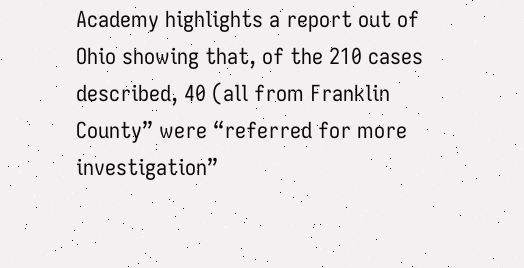Academy highlights a report out of Ohio showing that, of the 210 cases described, 40 (all from Franklin County” were “referred for more investigation”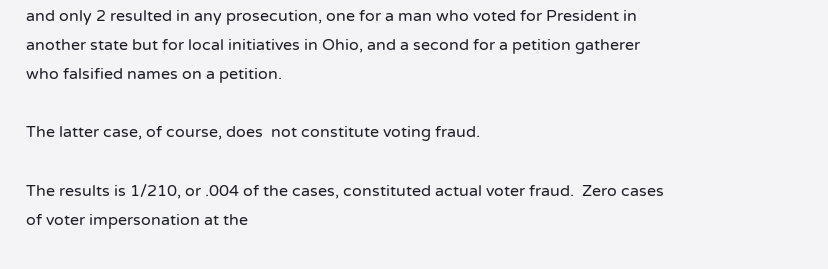and only 2 resulted in any prosecution, one for a man who voted for President in another state but for local initiatives in Ohio, and a second for a petition gatherer who falsified names on a petition.

The latter case, of course, does  not constitute voting fraud.

The results is 1/210, or .004 of the cases, constituted actual voter fraud.  Zero cases of voter impersonation at the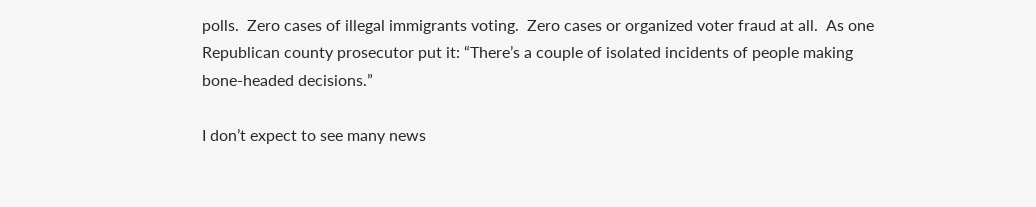polls.  Zero cases of illegal immigrants voting.  Zero cases or organized voter fraud at all.  As one Republican county prosecutor put it: “There’s a couple of isolated incidents of people making bone-headed decisions.”

I don’t expect to see many news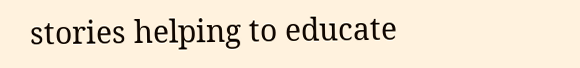stories helping to educate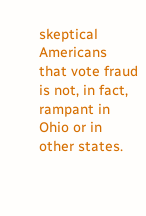skeptical Americans that vote fraud is not, in fact, rampant in Ohio or in other states.